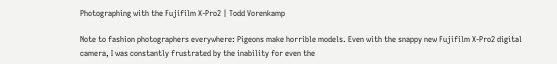Photographing with the Fujifilm X-Pro2 | Todd Vorenkamp

Note to fashion photographers everywhere: Pigeons make horrible models. Even with the snappy new Fujifilm X-Pro2 digital camera, I was constantly frustrated by the inability for even the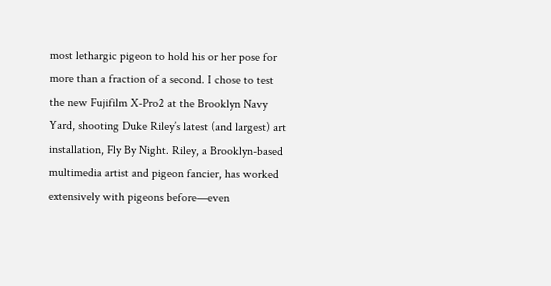most lethargic pigeon to hold his or her pose for more than a fraction of a second. I chose to test the new Fujifilm X-Pro2 at the Brooklyn Navy Yard, shooting Duke Riley’s latest (and largest) art installation, Fly By Night. Riley, a Brooklyn-based multimedia artist and pigeon fancier, has worked extensively with pigeons before—even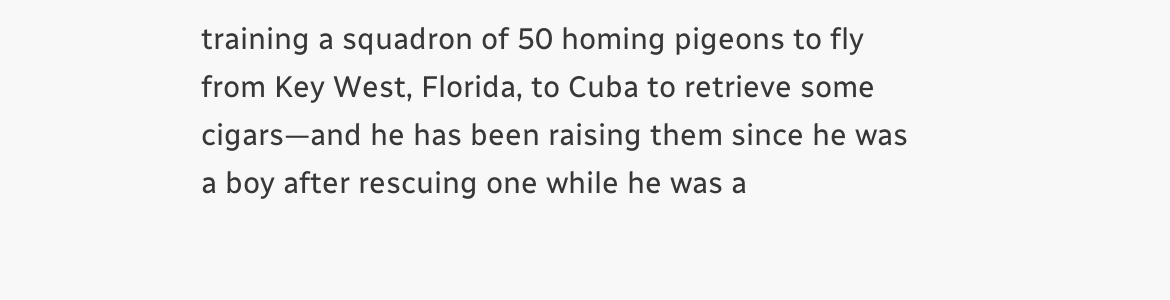training a squadron of 50 homing pigeons to fly from Key West, Florida, to Cuba to retrieve some cigars—and he has been raising them since he was a boy after rescuing one while he was a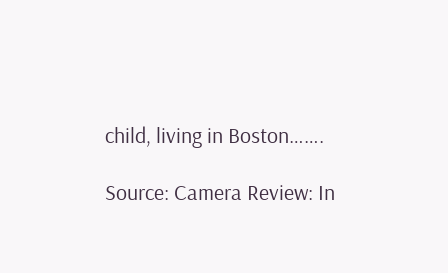child, living in Boston…….

Source: Camera Review: In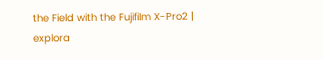the Field with the Fujifilm X-Pro2 | explora